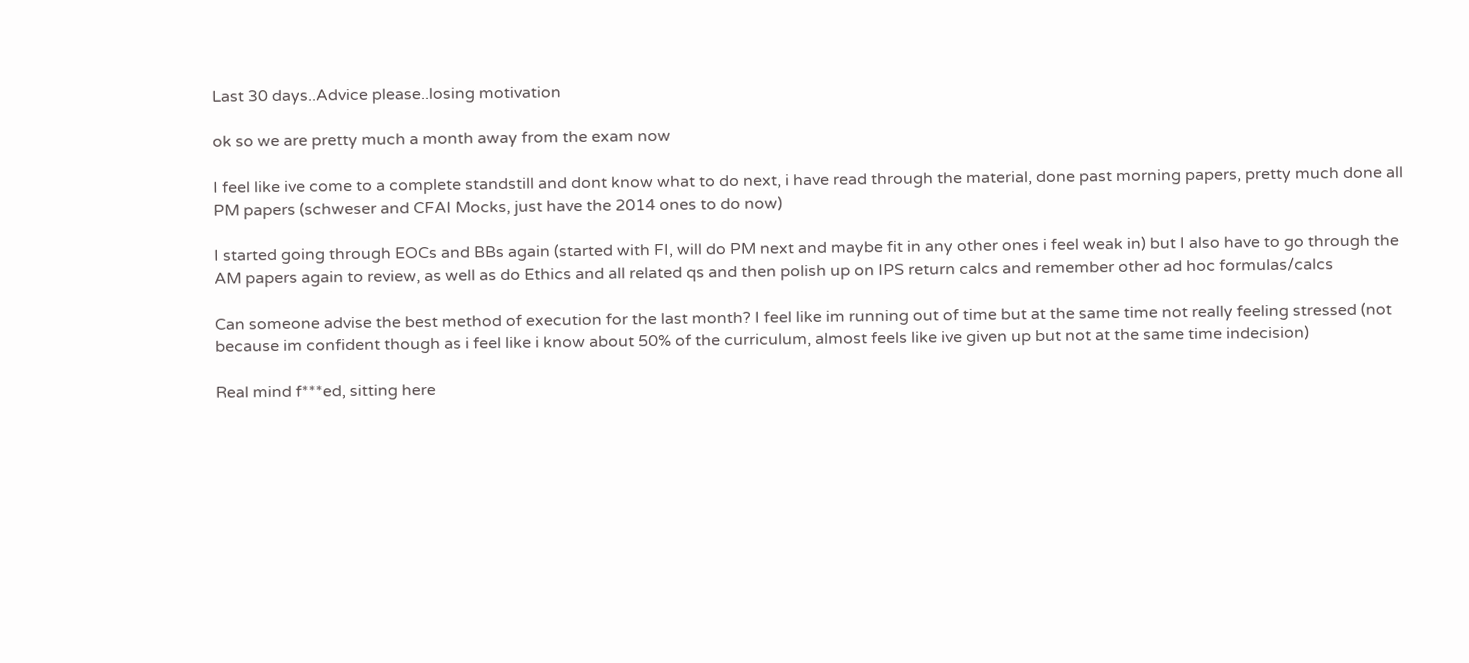Last 30 days..Advice please..losing motivation

ok so we are pretty much a month away from the exam now

I feel like ive come to a complete standstill and dont know what to do next, i have read through the material, done past morning papers, pretty much done all PM papers (schweser and CFAI Mocks, just have the 2014 ones to do now)

I started going through EOCs and BBs again (started with FI, will do PM next and maybe fit in any other ones i feel weak in) but I also have to go through the AM papers again to review, as well as do Ethics and all related qs and then polish up on IPS return calcs and remember other ad hoc formulas/calcs

Can someone advise the best method of execution for the last month? I feel like im running out of time but at the same time not really feeling stressed (not because im confident though as i feel like i know about 50% of the curriculum, almost feels like ive given up but not at the same time indecision)

Real mind f***ed, sitting here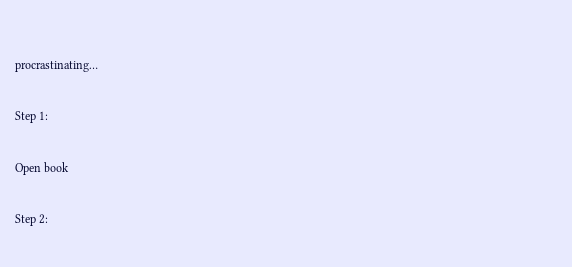procrastinating…

Step 1:

Open book

Step 2: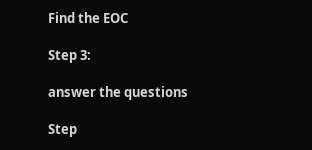Find the EOC

Step 3:

answer the questions

Step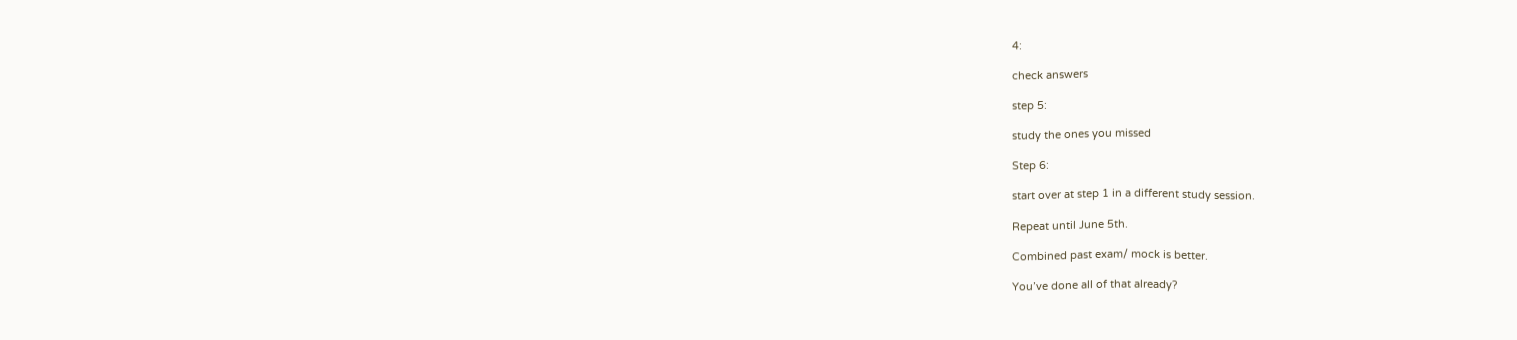4:

check answers

step 5:

study the ones you missed

Step 6:

start over at step 1 in a different study session.

Repeat until June 5th.

Combined past exam/ mock is better.

You’ve done all of that already?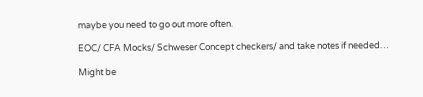maybe you need to go out more often.

EOC/ CFA Mocks/ Schweser Concept checkers/ and take notes if needed…

Might be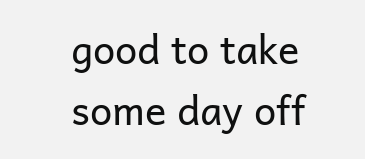good to take some day off